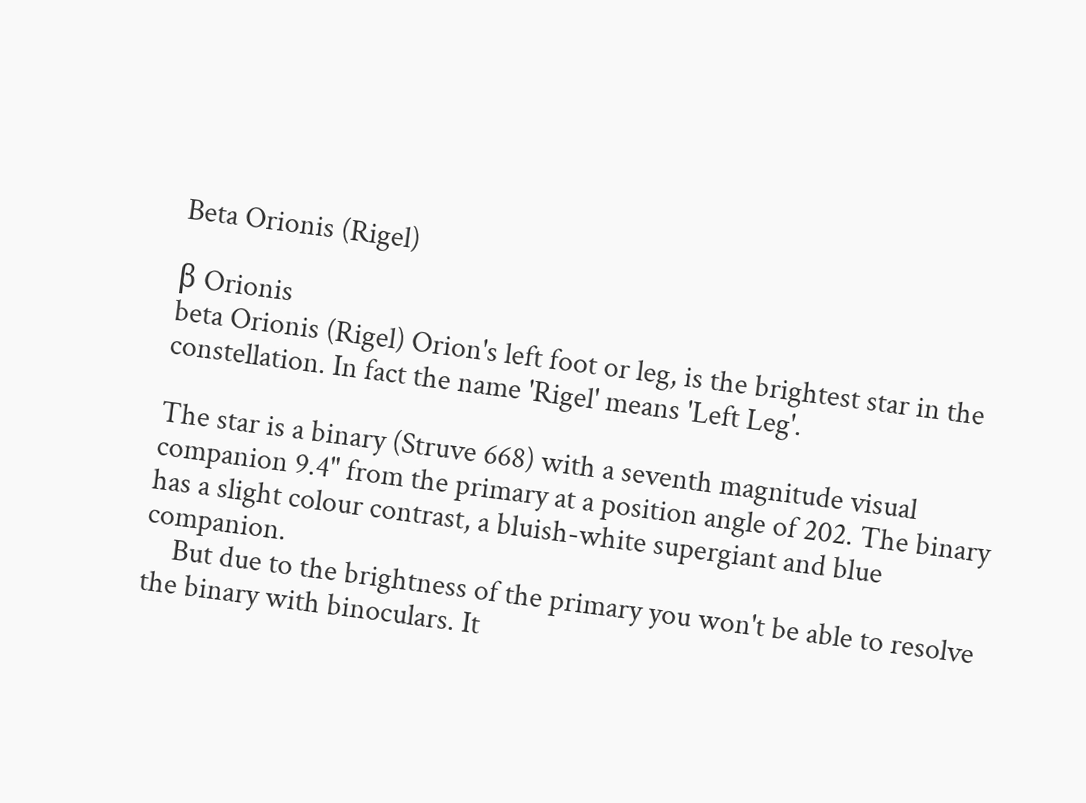Beta Orionis (Rigel)

β Orionis
beta Orionis (Rigel) Orion's left foot or leg, is the brightest star in the constellation. In fact the name 'Rigel' means 'Left Leg'.

The star is a binary (Struve 668) with a seventh magnitude visual companion 9.4" from the primary at a position angle of 202. The binary has a slight colour contrast, a bluish-white supergiant and blue companion.
    But due to the brightness of the primary you won't be able to resolve the binary with binoculars. It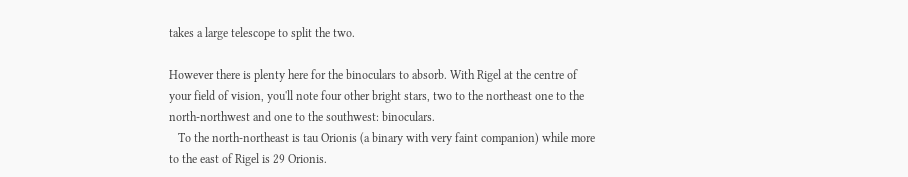takes a large telescope to split the two.

However there is plenty here for the binoculars to absorb. With Rigel at the centre of your field of vision, you'll note four other bright stars, two to the northeast one to the north-northwest and one to the southwest: binoculars.
   To the north-northeast is tau Orionis (a binary with very faint companion) while more to the east of Rigel is 29 Orionis.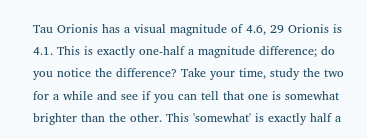Tau Orionis has a visual magnitude of 4.6, 29 Orionis is 4.1. This is exactly one-half a magnitude difference; do you notice the difference? Take your time, study the two for a while and see if you can tell that one is somewhat brighter than the other. This 'somewhat' is exactly half a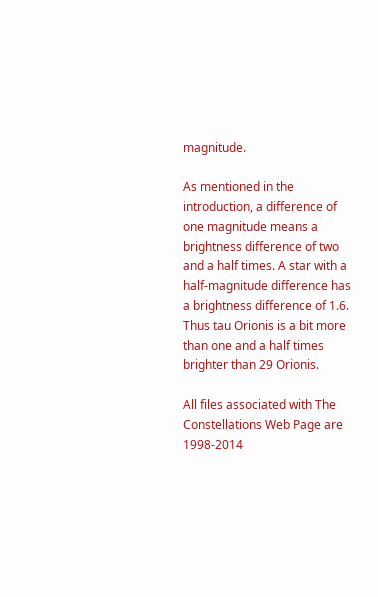magnitude.

As mentioned in the introduction, a difference of one magnitude means a brightness difference of two and a half times. A star with a half-magnitude difference has a brightness difference of 1.6. Thus tau Orionis is a bit more than one and a half times brighter than 29 Orionis.

All files associated with The Constellations Web Page are
1998-2014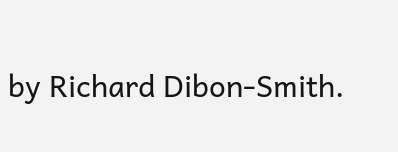by Richard Dibon-Smith.